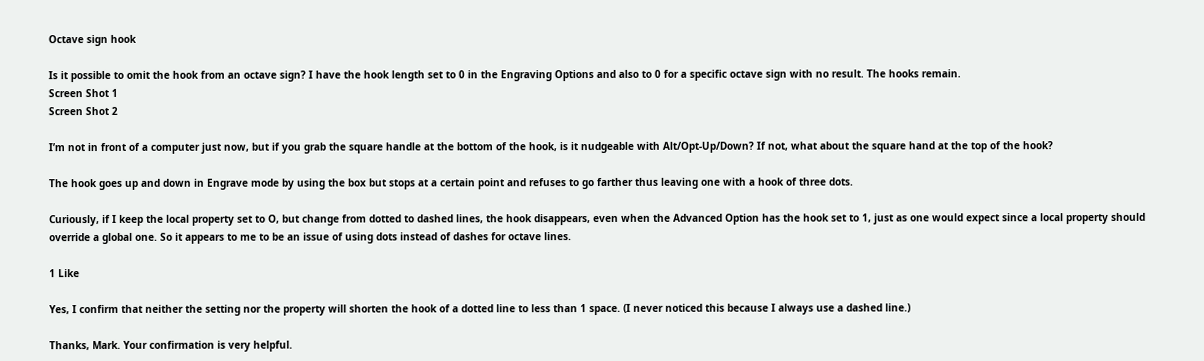Octave sign hook

Is it possible to omit the hook from an octave sign? I have the hook length set to 0 in the Engraving Options and also to 0 for a specific octave sign with no result. The hooks remain.
Screen Shot 1
Screen Shot 2

I’m not in front of a computer just now, but if you grab the square handle at the bottom of the hook, is it nudgeable with Alt/Opt-Up/Down? If not, what about the square hand at the top of the hook?

The hook goes up and down in Engrave mode by using the box but stops at a certain point and refuses to go farther thus leaving one with a hook of three dots.

Curiously, if I keep the local property set to O, but change from dotted to dashed lines, the hook disappears, even when the Advanced Option has the hook set to 1, just as one would expect since a local property should override a global one. So it appears to me to be an issue of using dots instead of dashes for octave lines.

1 Like

Yes, I confirm that neither the setting nor the property will shorten the hook of a dotted line to less than 1 space. (I never noticed this because I always use a dashed line.)

Thanks, Mark. Your confirmation is very helpful.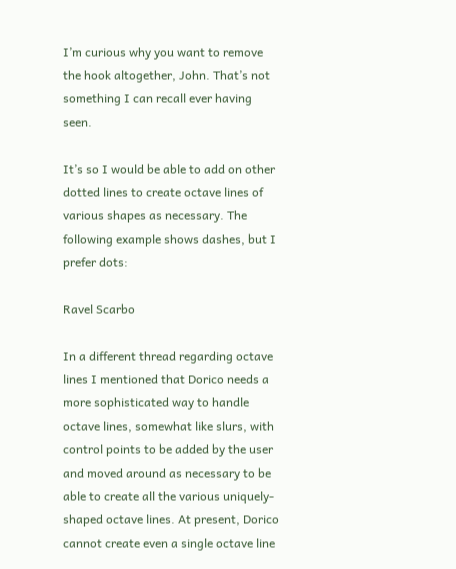I’m curious why you want to remove the hook altogether, John. That’s not something I can recall ever having seen.

It’s so I would be able to add on other dotted lines to create octave lines of various shapes as necessary. The following example shows dashes, but I prefer dots:

Ravel Scarbo

In a different thread regarding octave lines I mentioned that Dorico needs a more sophisticated way to handle octave lines, somewhat like slurs, with control points to be added by the user and moved around as necessary to be able to create all the various uniquely-shaped octave lines. At present, Dorico cannot create even a single octave line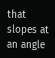that slopes at an angle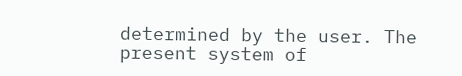determined by the user. The present system of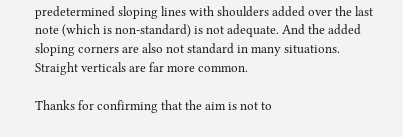predetermined sloping lines with shoulders added over the last note (which is non-standard) is not adequate. And the added sloping corners are also not standard in many situations. Straight verticals are far more common.

Thanks for confirming that the aim is not to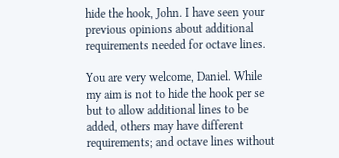hide the hook, John. I have seen your previous opinions about additional requirements needed for octave lines.

You are very welcome, Daniel. While my aim is not to hide the hook per se but to allow additional lines to be added, others may have different requirements; and octave lines without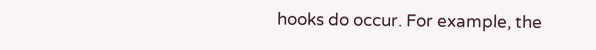hooks do occur. For example, the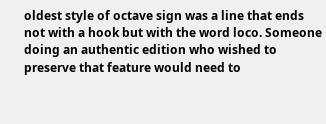oldest style of octave sign was a line that ends not with a hook but with the word loco. Someone doing an authentic edition who wished to preserve that feature would need to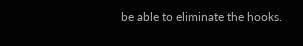be able to eliminate the hooks.